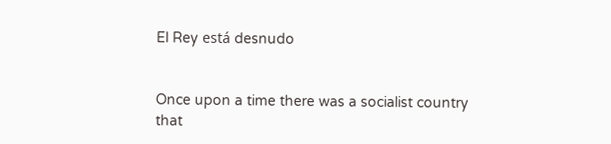El Rey está desnudo


Once upon a time there was a socialist country that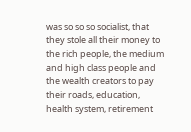was so so so socialist, that they stole all their money to the rich people, the medium and high class people and the wealth creators to pay their roads, education, health system, retirement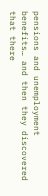pensions and unemployment benefits… and then they discovered that there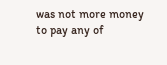was not more money to pay any of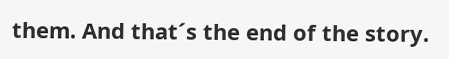them. And that´s the end of the story.